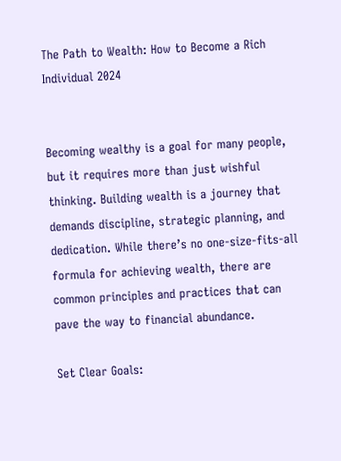The Path to Wealth: How to Become a Rich Individual 2024


Becoming wealthy is a goal for many people, but it requires more than just wishful thinking. Building wealth is a journey that demands discipline, strategic planning, and dedication. While there’s no one-size-fits-all formula for achieving wealth, there are common principles and practices that can pave the way to financial abundance.

Set Clear Goals: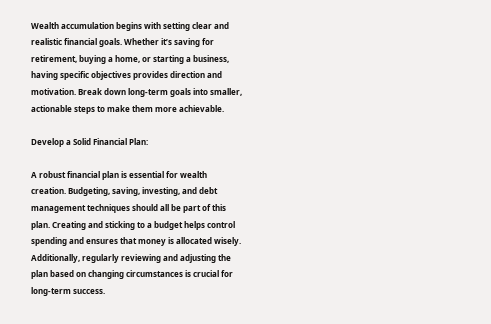Wealth accumulation begins with setting clear and realistic financial goals. Whether it’s saving for retirement, buying a home, or starting a business, having specific objectives provides direction and motivation. Break down long-term goals into smaller, actionable steps to make them more achievable.

Develop a Solid Financial Plan:

A robust financial plan is essential for wealth creation. Budgeting, saving, investing, and debt management techniques should all be part of this plan. Creating and sticking to a budget helps control spending and ensures that money is allocated wisely. Additionally, regularly reviewing and adjusting the plan based on changing circumstances is crucial for long-term success.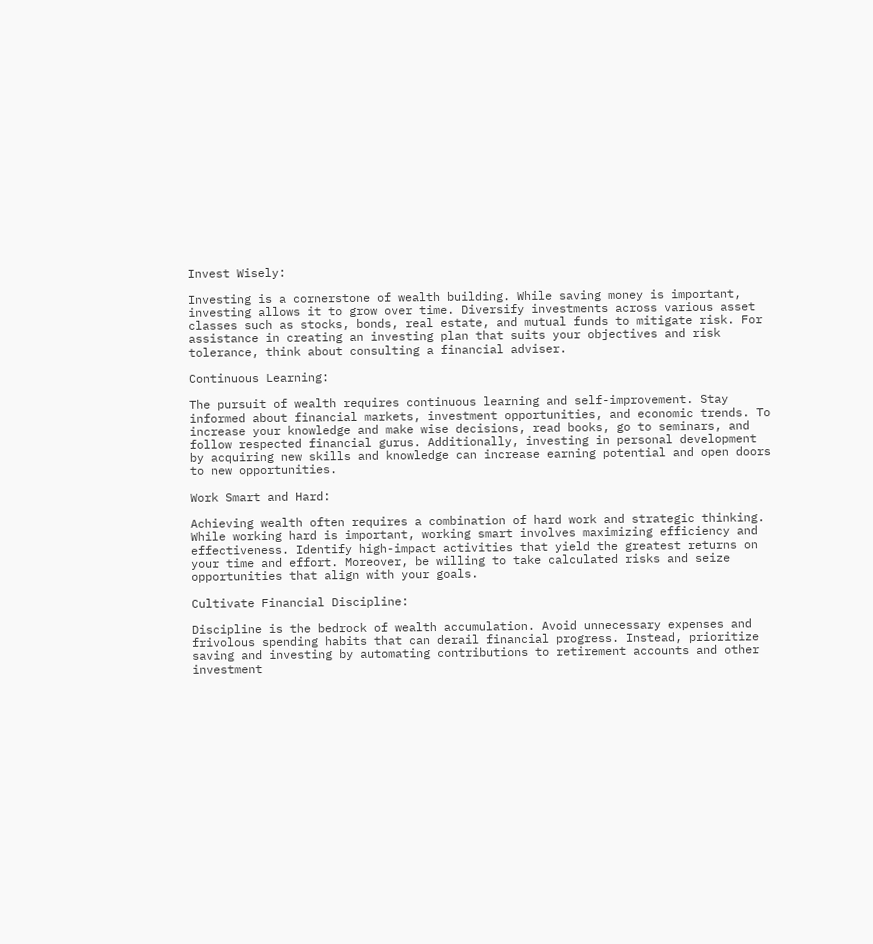Invest Wisely:

Investing is a cornerstone of wealth building. While saving money is important, investing allows it to grow over time. Diversify investments across various asset classes such as stocks, bonds, real estate, and mutual funds to mitigate risk. For assistance in creating an investing plan that suits your objectives and risk tolerance, think about consulting a financial adviser.

Continuous Learning:

The pursuit of wealth requires continuous learning and self-improvement. Stay informed about financial markets, investment opportunities, and economic trends. To increase your knowledge and make wise decisions, read books, go to seminars, and follow respected financial gurus. Additionally, investing in personal development by acquiring new skills and knowledge can increase earning potential and open doors to new opportunities.

Work Smart and Hard:

Achieving wealth often requires a combination of hard work and strategic thinking. While working hard is important, working smart involves maximizing efficiency and effectiveness. Identify high-impact activities that yield the greatest returns on your time and effort. Moreover, be willing to take calculated risks and seize opportunities that align with your goals.

Cultivate Financial Discipline:

Discipline is the bedrock of wealth accumulation. Avoid unnecessary expenses and frivolous spending habits that can derail financial progress. Instead, prioritize saving and investing by automating contributions to retirement accounts and other investment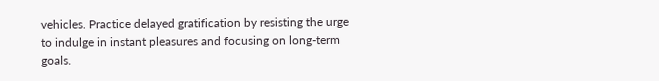vehicles. Practice delayed gratification by resisting the urge to indulge in instant pleasures and focusing on long-term goals.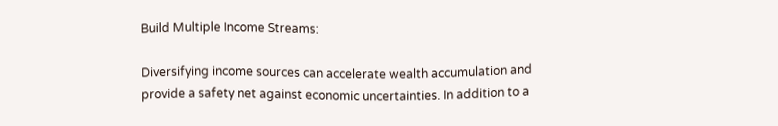Build Multiple Income Streams:

Diversifying income sources can accelerate wealth accumulation and provide a safety net against economic uncertainties. In addition to a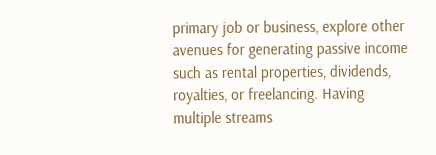primary job or business, explore other avenues for generating passive income such as rental properties, dividends, royalties, or freelancing. Having multiple streams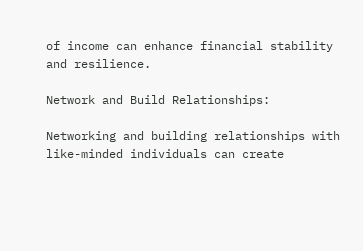of income can enhance financial stability and resilience.

Network and Build Relationships:

Networking and building relationships with like-minded individuals can create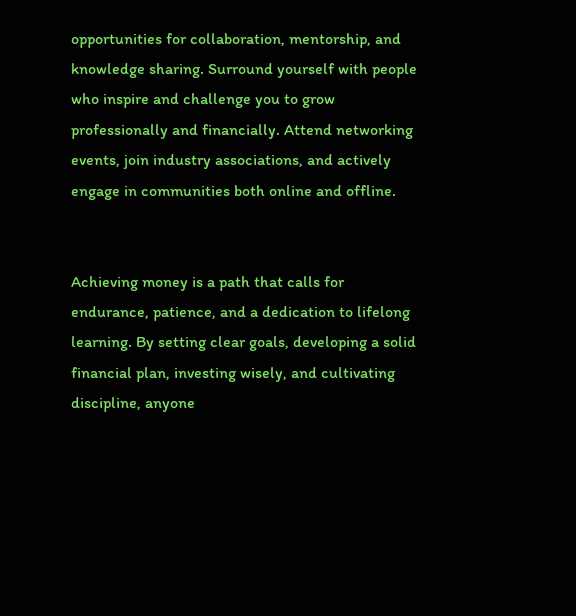opportunities for collaboration, mentorship, and knowledge sharing. Surround yourself with people who inspire and challenge you to grow professionally and financially. Attend networking events, join industry associations, and actively engage in communities both online and offline.


Achieving money is a path that calls for endurance, patience, and a dedication to lifelong learning. By setting clear goals, developing a solid financial plan, investing wisely, and cultivating discipline, anyone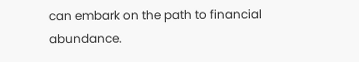can embark on the path to financial abundance.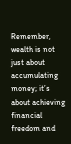Remember, wealth is not just about accumulating money; it’s about achieving financial freedom and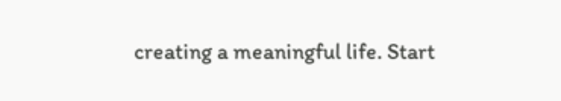creating a meaningful life. Start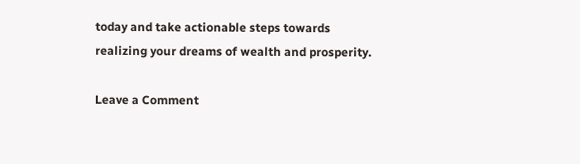today and take actionable steps towards realizing your dreams of wealth and prosperity.

Leave a Comment